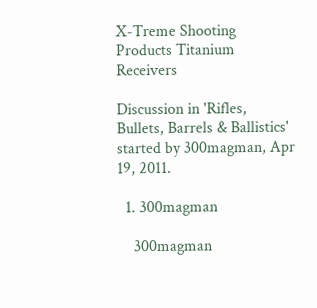X-Treme Shooting Products Titanium Receivers

Discussion in 'Rifles, Bullets, Barrels & Ballistics' started by 300magman, Apr 19, 2011.

  1. 300magman

    300magman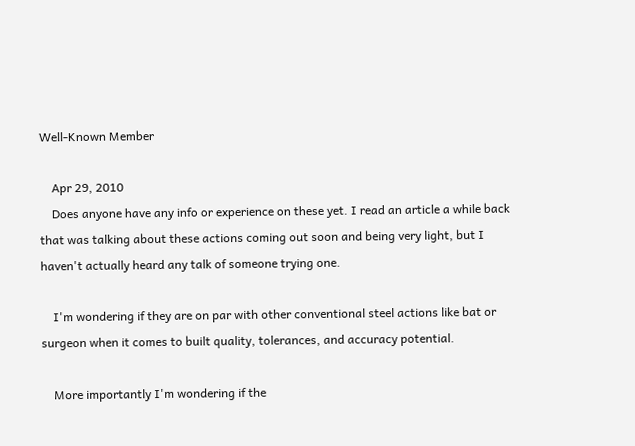Well-Known Member

    Apr 29, 2010
    Does anyone have any info or experience on these yet. I read an article a while back that was talking about these actions coming out soon and being very light, but I haven't actually heard any talk of someone trying one.

    I'm wondering if they are on par with other conventional steel actions like bat or surgeon when it comes to built quality, tolerances, and accuracy potential.

    More importantly I'm wondering if the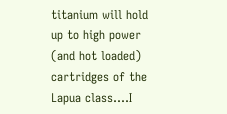titanium will hold up to high power (and hot loaded) cartridges of the Lapua class....I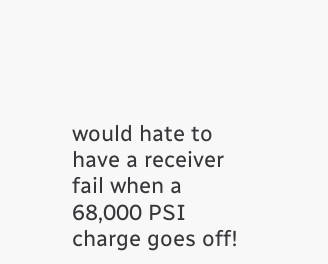would hate to have a receiver fail when a 68,000 PSI charge goes off!